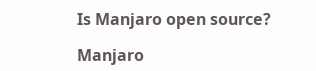Is Manjaro open source?

Manjaro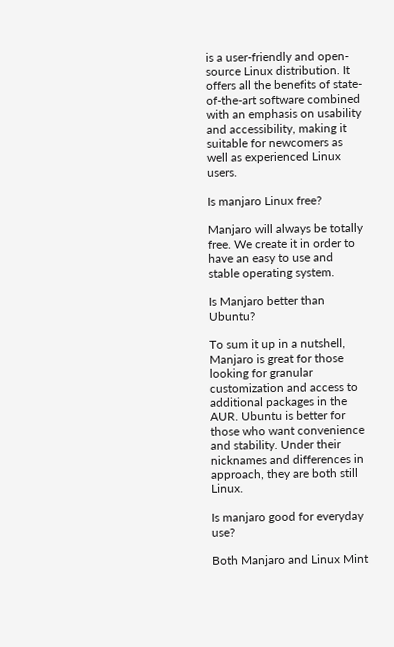is a user-friendly and open-source Linux distribution. It offers all the benefits of state-of-the-art software combined with an emphasis on usability and accessibility, making it suitable for newcomers as well as experienced Linux users.

Is manjaro Linux free?

Manjaro will always be totally free. We create it in order to have an easy to use and stable operating system.

Is Manjaro better than Ubuntu?

To sum it up in a nutshell, Manjaro is great for those looking for granular customization and access to additional packages in the AUR. Ubuntu is better for those who want convenience and stability. Under their nicknames and differences in approach, they are both still Linux.

Is manjaro good for everyday use?

Both Manjaro and Linux Mint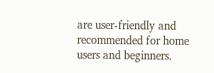are user-friendly and recommended for home users and beginners.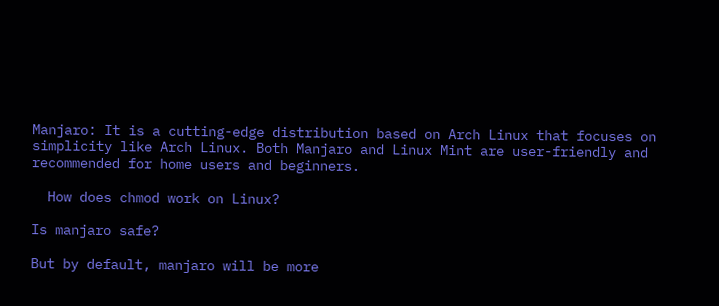Manjaro: It is a cutting-edge distribution based on Arch Linux that focuses on simplicity like Arch Linux. Both Manjaro and Linux Mint are user-friendly and recommended for home users and beginners.

  How does chmod work on Linux?

Is manjaro safe?

But by default, manjaro will be more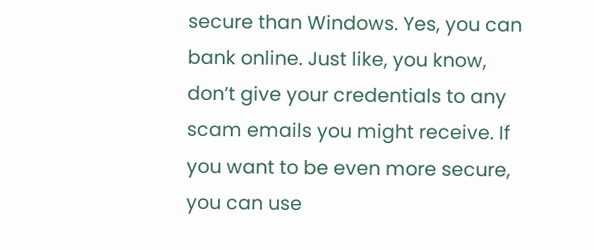secure than Windows. Yes, you can bank online. Just like, you know, don’t give your credentials to any scam emails you might receive. If you want to be even more secure, you can use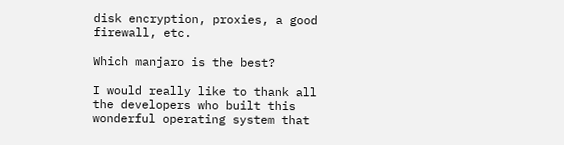disk encryption, proxies, a good firewall, etc.

Which manjaro is the best?

I would really like to thank all the developers who built this wonderful operating system that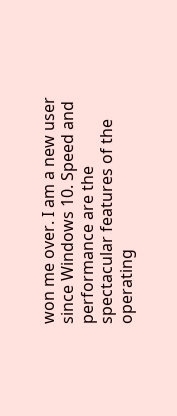won me over. I am a new user since Windows 10. Speed and performance are the spectacular features of the operating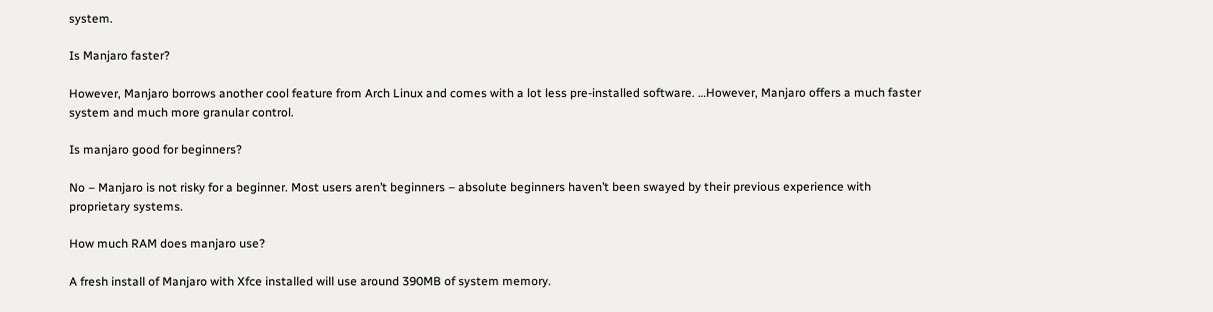system.

Is Manjaro faster?

However, Manjaro borrows another cool feature from Arch Linux and comes with a lot less pre-installed software. …However, Manjaro offers a much faster system and much more granular control.

Is manjaro good for beginners?

No – Manjaro is not risky for a beginner. Most users aren’t beginners – absolute beginners haven’t been swayed by their previous experience with proprietary systems.

How much RAM does manjaro use?

A fresh install of Manjaro with Xfce installed will use around 390MB of system memory.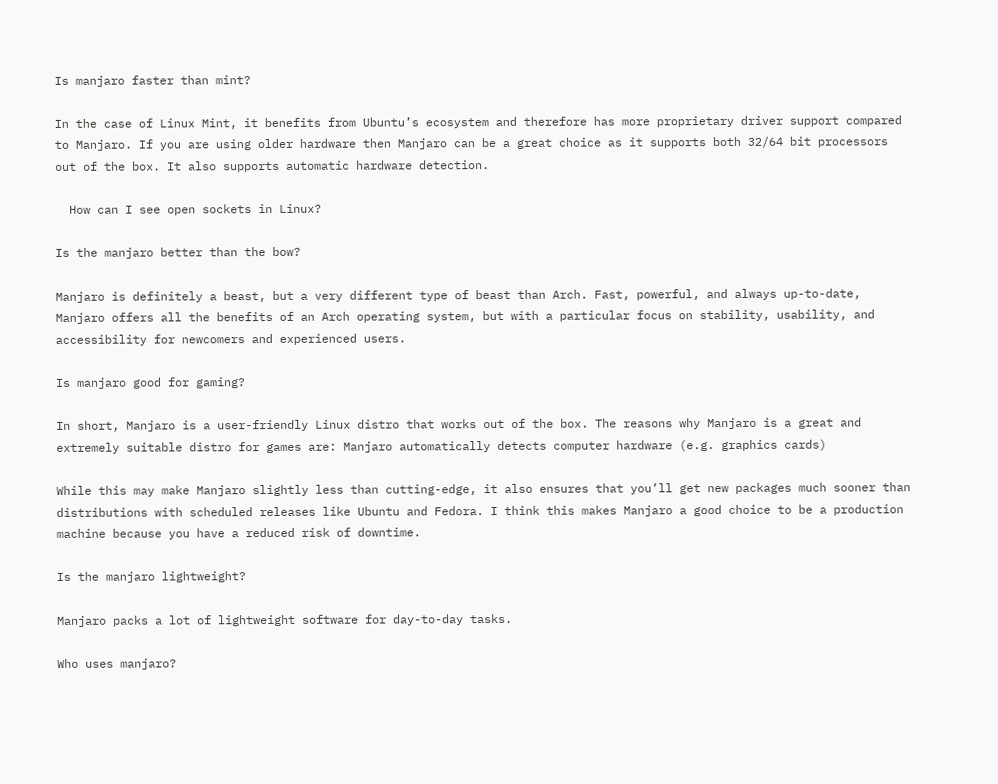Is manjaro faster than mint?

In the case of Linux Mint, it benefits from Ubuntu’s ecosystem and therefore has more proprietary driver support compared to Manjaro. If you are using older hardware then Manjaro can be a great choice as it supports both 32/64 bit processors out of the box. It also supports automatic hardware detection.

  How can I see open sockets in Linux?

Is the manjaro better than the bow?

Manjaro is definitely a beast, but a very different type of beast than Arch. Fast, powerful, and always up-to-date, Manjaro offers all the benefits of an Arch operating system, but with a particular focus on stability, usability, and accessibility for newcomers and experienced users.

Is manjaro good for gaming?

In short, Manjaro is a user-friendly Linux distro that works out of the box. The reasons why Manjaro is a great and extremely suitable distro for games are: Manjaro automatically detects computer hardware (e.g. graphics cards)

While this may make Manjaro slightly less than cutting-edge, it also ensures that you’ll get new packages much sooner than distributions with scheduled releases like Ubuntu and Fedora. I think this makes Manjaro a good choice to be a production machine because you have a reduced risk of downtime.

Is the manjaro lightweight?

Manjaro packs a lot of lightweight software for day-to-day tasks.

Who uses manjaro?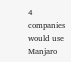4 companies would use Manjaro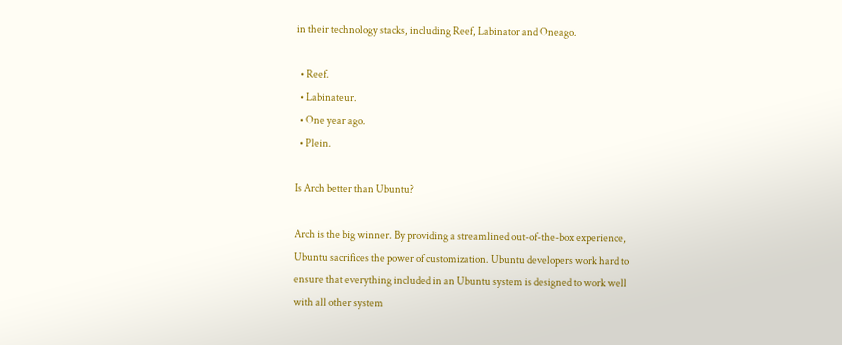in their technology stacks, including Reef, Labinator and Oneago.

  • Reef.
  • Labinateur.
  • One year ago.
  • Plein.

Is Arch better than Ubuntu?

Arch is the big winner. By providing a streamlined out-of-the-box experience, Ubuntu sacrifices the power of customization. Ubuntu developers work hard to ensure that everything included in an Ubuntu system is designed to work well with all other system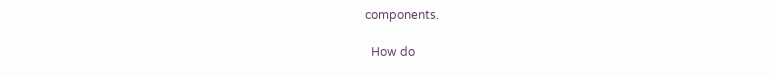components.

  How do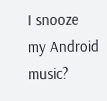I snooze my Android music?